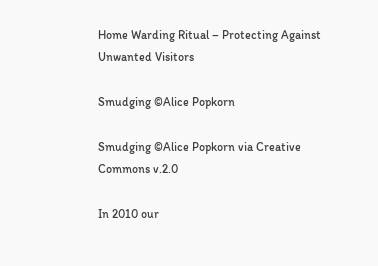Home Warding Ritual – Protecting Against Unwanted Visitors

Smudging ©Alice Popkorn

Smudging ©Alice Popkorn via Creative Commons v.2.0

In 2010 our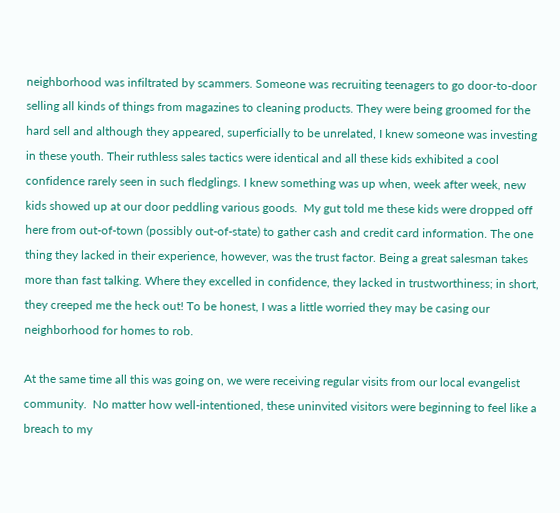neighborhood was infiltrated by scammers. Someone was recruiting teenagers to go door-to-door selling all kinds of things from magazines to cleaning products. They were being groomed for the hard sell and although they appeared, superficially to be unrelated, I knew someone was investing in these youth. Their ruthless sales tactics were identical and all these kids exhibited a cool confidence rarely seen in such fledglings. I knew something was up when, week after week, new kids showed up at our door peddling various goods.  My gut told me these kids were dropped off here from out-of-town (possibly out-of-state) to gather cash and credit card information. The one thing they lacked in their experience, however, was the trust factor. Being a great salesman takes more than fast talking. Where they excelled in confidence, they lacked in trustworthiness; in short, they creeped me the heck out! To be honest, I was a little worried they may be casing our neighborhood for homes to rob.

At the same time all this was going on, we were receiving regular visits from our local evangelist community.  No matter how well-intentioned, these uninvited visitors were beginning to feel like a breach to my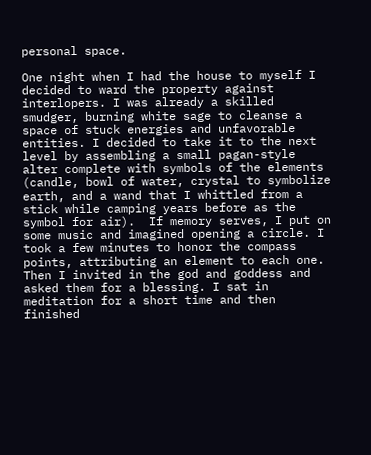personal space.

One night when I had the house to myself I decided to ward the property against interlopers. I was already a skilled smudger, burning white sage to cleanse a space of stuck energies and unfavorable entities. I decided to take it to the next level by assembling a small pagan-style alter complete with symbols of the elements (candle, bowl of water, crystal to symbolize earth, and a wand that I whittled from a stick while camping years before as the symbol for air).  If memory serves, I put on some music and imagined opening a circle. I took a few minutes to honor the compass points, attributing an element to each one. Then I invited in the god and goddess and asked them for a blessing. I sat in meditation for a short time and then finished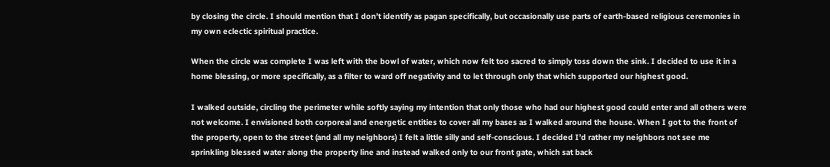by closing the circle. I should mention that I don’t identify as pagan specifically, but occasionally use parts of earth-based religious ceremonies in my own eclectic spiritual practice.

When the circle was complete I was left with the bowl of water, which now felt too sacred to simply toss down the sink. I decided to use it in a home blessing, or more specifically, as a filter to ward off negativity and to let through only that which supported our highest good.

I walked outside, circling the perimeter while softly saying my intention that only those who had our highest good could enter and all others were not welcome. I envisioned both corporeal and energetic entities to cover all my bases as I walked around the house. When I got to the front of the property, open to the street (and all my neighbors) I felt a little silly and self-conscious. I decided I’d rather my neighbors not see me sprinkling blessed water along the property line and instead walked only to our front gate, which sat back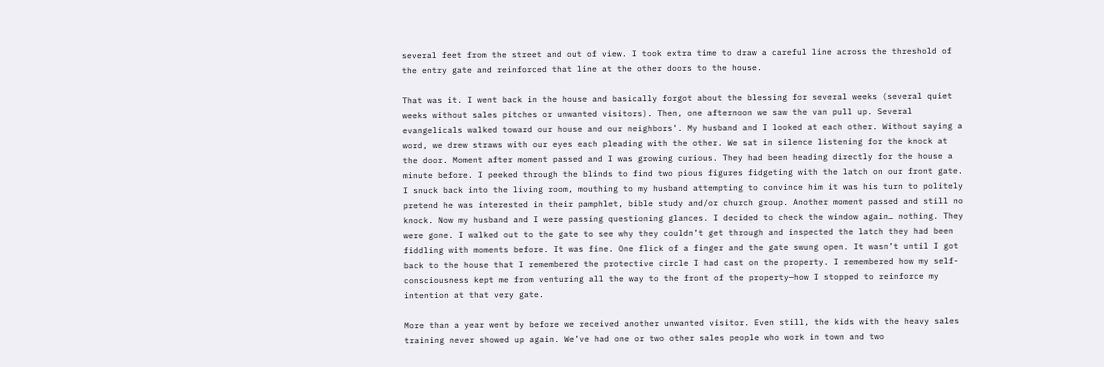several feet from the street and out of view. I took extra time to draw a careful line across the threshold of the entry gate and reinforced that line at the other doors to the house.

That was it. I went back in the house and basically forgot about the blessing for several weeks (several quiet weeks without sales pitches or unwanted visitors). Then, one afternoon we saw the van pull up. Several evangelicals walked toward our house and our neighbors’. My husband and I looked at each other. Without saying a word, we drew straws with our eyes each pleading with the other. We sat in silence listening for the knock at the door. Moment after moment passed and I was growing curious. They had been heading directly for the house a minute before. I peeked through the blinds to find two pious figures fidgeting with the latch on our front gate. I snuck back into the living room, mouthing to my husband attempting to convince him it was his turn to politely pretend he was interested in their pamphlet, bible study and/or church group. Another moment passed and still no knock. Now my husband and I were passing questioning glances. I decided to check the window again… nothing. They were gone. I walked out to the gate to see why they couldn’t get through and inspected the latch they had been fiddling with moments before. It was fine. One flick of a finger and the gate swung open. It wasn’t until I got back to the house that I remembered the protective circle I had cast on the property. I remembered how my self-consciousness kept me from venturing all the way to the front of the property—how I stopped to reinforce my intention at that very gate.

More than a year went by before we received another unwanted visitor. Even still, the kids with the heavy sales training never showed up again. We’ve had one or two other sales people who work in town and two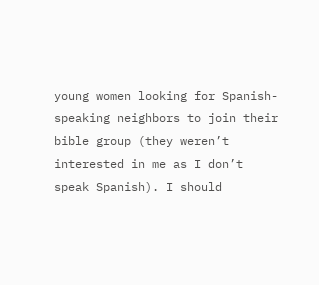young women looking for Spanish-speaking neighbors to join their bible group (they weren’t interested in me as I don’t speak Spanish). I should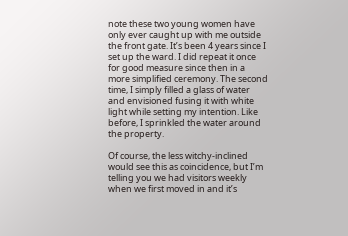note these two young women have only ever caught up with me outside the front gate. It’s been 4 years since I set up the ward. I did repeat it once for good measure since then in a more simplified ceremony. The second time, I simply filled a glass of water and envisioned fusing it with white light while setting my intention. Like before, I sprinkled the water around the property.

Of course, the less witchy-inclined would see this as coincidence, but I’m telling you we had visitors weekly when we first moved in and it’s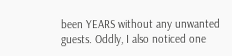been YEARS without any unwanted guests. Oddly, I also noticed one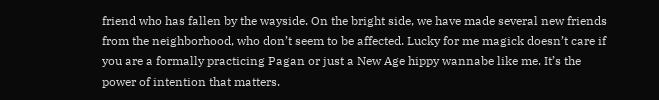friend who has fallen by the wayside. On the bright side, we have made several new friends from the neighborhood, who don’t seem to be affected. Lucky for me magick doesn’t care if you are a formally practicing Pagan or just a New Age hippy wannabe like me. It’s the power of intention that matters.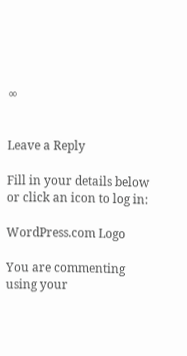∞


Leave a Reply

Fill in your details below or click an icon to log in:

WordPress.com Logo

You are commenting using your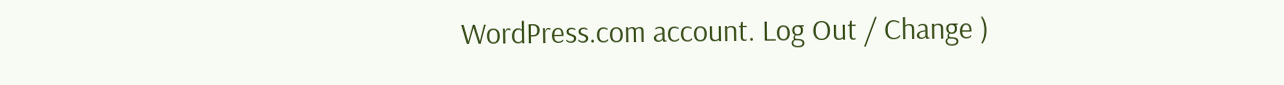WordPress.com account. Log Out / Change )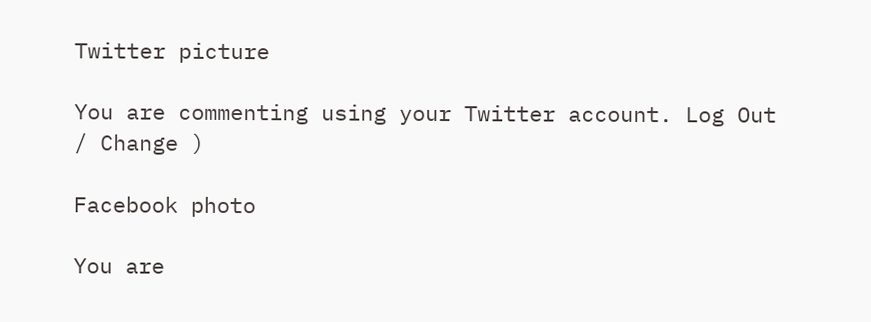Twitter picture

You are commenting using your Twitter account. Log Out / Change )

Facebook photo

You are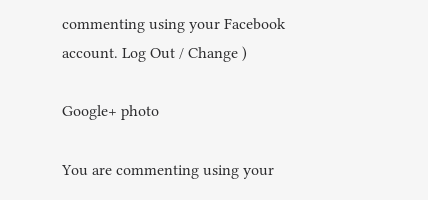commenting using your Facebook account. Log Out / Change )

Google+ photo

You are commenting using your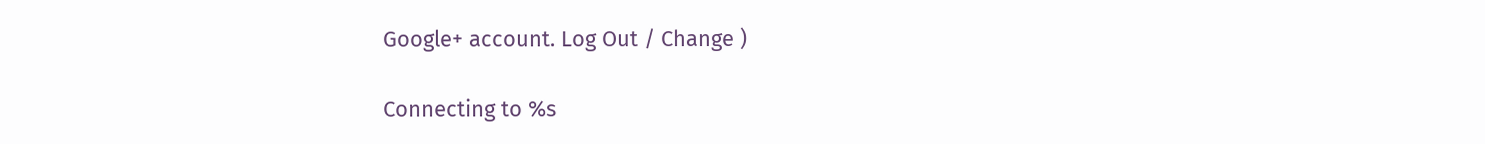Google+ account. Log Out / Change )

Connecting to %s